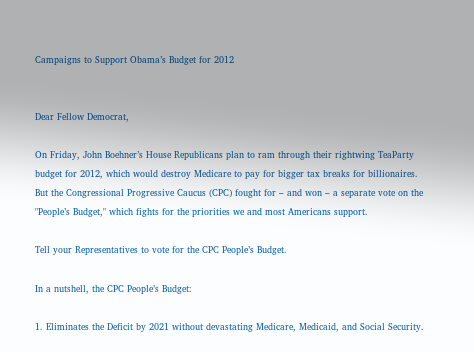Campaigns to Support Obama’s Budget for 2012


Dear Fellow Democrat,

On Friday, John Boehner’s House Republicans plan to ram through their rightwing TeaParty budget for 2012, which would destroy Medicare to pay for bigger tax breaks for billionaires.
But the Congressional Progressive Caucus (CPC) fought for – and won – a separate vote on the "People’s Budget," which fights for the priorities we and most Americans support.

Tell your Representatives to vote for the CPC People’s Budget.

In a nutshell, the CPC People’s Budget:

1. Eliminates the Deficit by 2021 without devastating Medicare, Medicaid, and Social Security.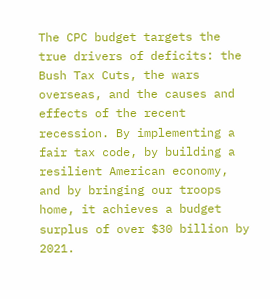The CPC budget targets the true drivers of deficits: the Bush Tax Cuts, the wars overseas, and the causes and effects of the recent recession. By implementing a fair tax code, by building a resilient American economy, and by bringing our troops home, it achieves a budget surplus of over $30 billion by 2021.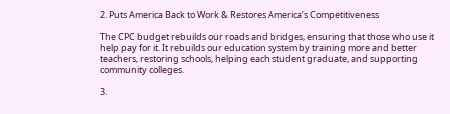2. Puts America Back to Work & Restores America’s Competitiveness

The CPC budget rebuilds our roads and bridges, ensuring that those who use it help pay for it. It rebuilds our education system by training more and better teachers, restoring schools, helping each student graduate, and supporting community colleges.

3.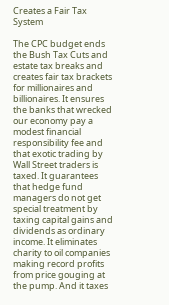Creates a Fair Tax System

The CPC budget ends the Bush Tax Cuts and estate tax breaks and creates fair tax brackets for millionaires and billionaires. It ensures the banks that wrecked our economy pay a modest financial responsibility fee and that exotic trading by Wall Street traders is taxed. It guarantees that hedge fund managers do not get special treatment by taxing capital gains and dividends as ordinary income. It eliminates charity to oil companies making record profits from price gouging at the pump. And it taxes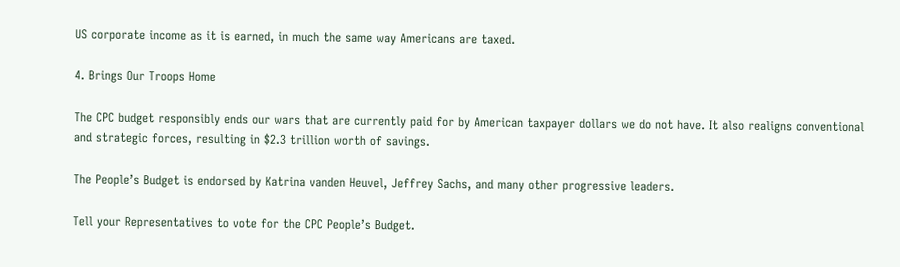US corporate income as it is earned, in much the same way Americans are taxed.

4. Brings Our Troops Home

The CPC budget responsibly ends our wars that are currently paid for by American taxpayer dollars we do not have. It also realigns conventional and strategic forces, resulting in $2.3 trillion worth of savings.

The People’s Budget is endorsed by Katrina vanden Heuvel, Jeffrey Sachs, and many other progressive leaders.

Tell your Representatives to vote for the CPC People’s Budget.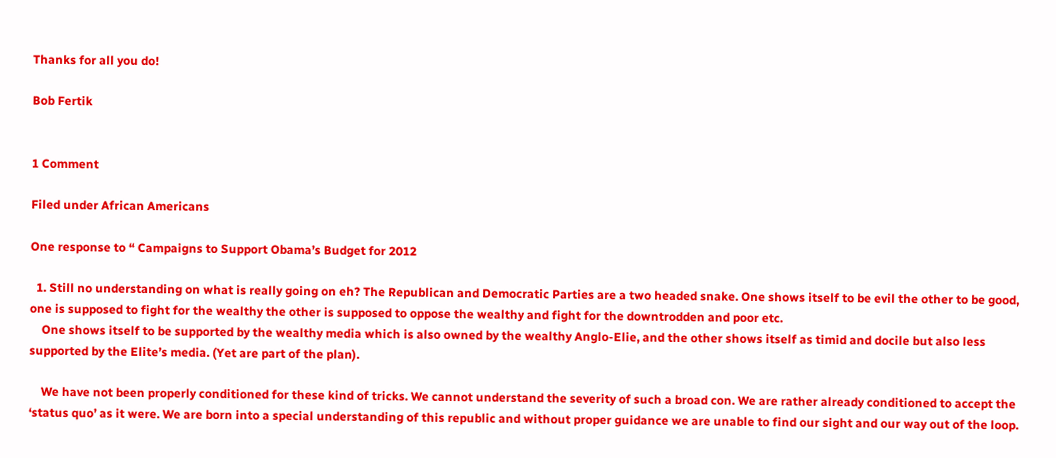Thanks for all you do!

Bob Fertik


1 Comment

Filed under African Americans

One response to “ Campaigns to Support Obama’s Budget for 2012

  1. Still no understanding on what is really going on eh? The Republican and Democratic Parties are a two headed snake. One shows itself to be evil the other to be good, one is supposed to fight for the wealthy the other is supposed to oppose the wealthy and fight for the downtrodden and poor etc.
    One shows itself to be supported by the wealthy media which is also owned by the wealthy Anglo-Elie, and the other shows itself as timid and docile but also less supported by the Elite’s media. (Yet are part of the plan).

    We have not been properly conditioned for these kind of tricks. We cannot understand the severity of such a broad con. We are rather already conditioned to accept the ‘status quo’ as it were. We are born into a special understanding of this republic and without proper guidance we are unable to find our sight and our way out of the loop.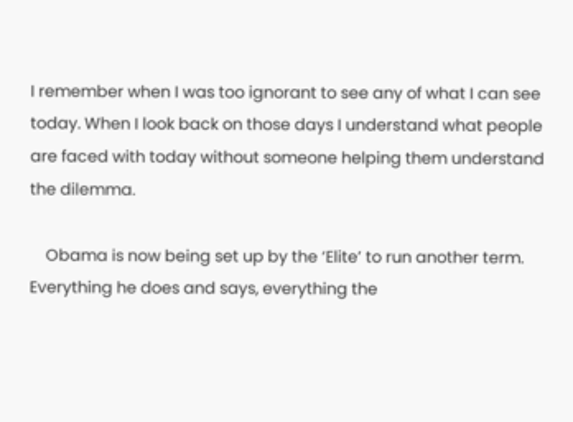I remember when I was too ignorant to see any of what I can see today. When I look back on those days I understand what people are faced with today without someone helping them understand the dilemma.

    Obama is now being set up by the ‘Elite’ to run another term. Everything he does and says, everything the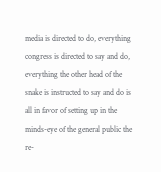media is directed to do, everything congress is directed to say and do, everything the other head of the snake is instructed to say and do is all in favor of setting up in the minds-eye of the general public the re-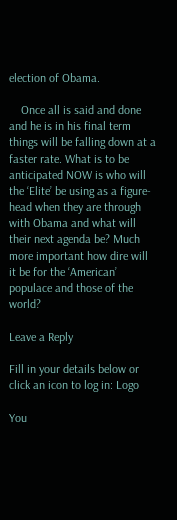election of Obama.

    Once all is said and done and he is in his final term things will be falling down at a faster rate. What is to be anticipated NOW is who will the ‘Elite’ be using as a figure-head when they are through with Obama and what will their next agenda be? Much more important how dire will it be for the ‘American’ populace and those of the world?

Leave a Reply

Fill in your details below or click an icon to log in: Logo

You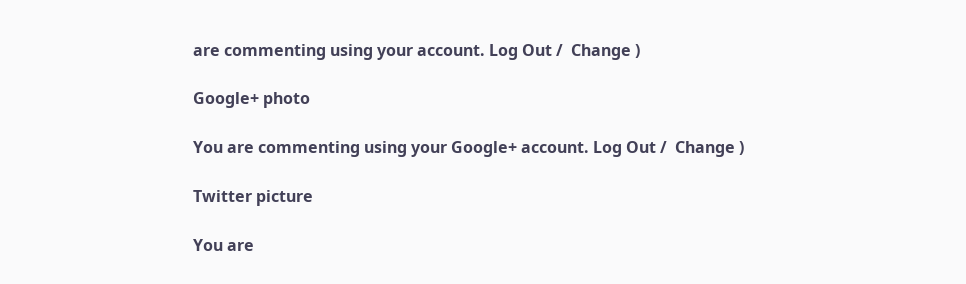are commenting using your account. Log Out /  Change )

Google+ photo

You are commenting using your Google+ account. Log Out /  Change )

Twitter picture

You are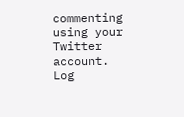commenting using your Twitter account. Log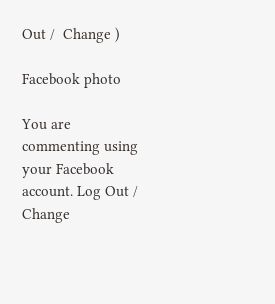Out /  Change )

Facebook photo

You are commenting using your Facebook account. Log Out /  Change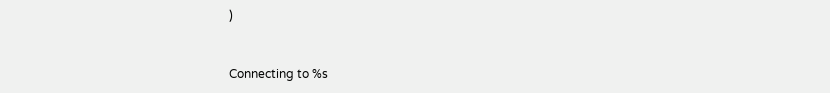)


Connecting to %s